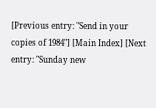[Previous entry: "Send in your copies of 1984"] [Main Index] [Next entry: "Sunday new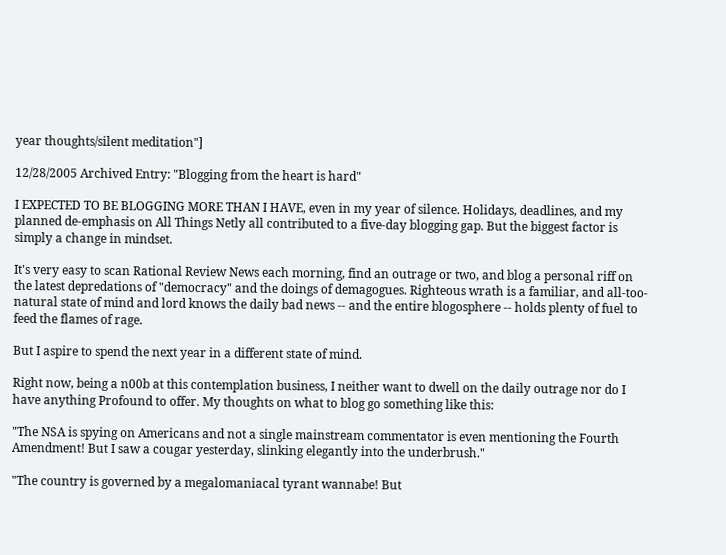year thoughts/silent meditation"]

12/28/2005 Archived Entry: "Blogging from the heart is hard"

I EXPECTED TO BE BLOGGING MORE THAN I HAVE, even in my year of silence. Holidays, deadlines, and my planned de-emphasis on All Things Netly all contributed to a five-day blogging gap. But the biggest factor is simply a change in mindset.

It's very easy to scan Rational Review News each morning, find an outrage or two, and blog a personal riff on the latest depredations of "democracy" and the doings of demagogues. Righteous wrath is a familiar, and all-too-natural state of mind and lord knows the daily bad news -- and the entire blogosphere -- holds plenty of fuel to feed the flames of rage.

But I aspire to spend the next year in a different state of mind.

Right now, being a n00b at this contemplation business, I neither want to dwell on the daily outrage nor do I have anything Profound to offer. My thoughts on what to blog go something like this:

"The NSA is spying on Americans and not a single mainstream commentator is even mentioning the Fourth Amendment! But I saw a cougar yesterday, slinking elegantly into the underbrush."

"The country is governed by a megalomaniacal tyrant wannabe! But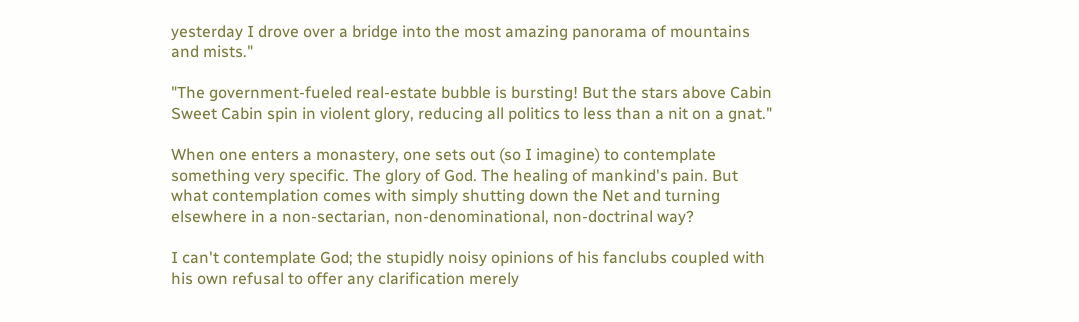yesterday I drove over a bridge into the most amazing panorama of mountains and mists."

"The government-fueled real-estate bubble is bursting! But the stars above Cabin Sweet Cabin spin in violent glory, reducing all politics to less than a nit on a gnat."

When one enters a monastery, one sets out (so I imagine) to contemplate something very specific. The glory of God. The healing of mankind's pain. But what contemplation comes with simply shutting down the Net and turning elsewhere in a non-sectarian, non-denominational, non-doctrinal way?

I can't contemplate God; the stupidly noisy opinions of his fanclubs coupled with his own refusal to offer any clarification merely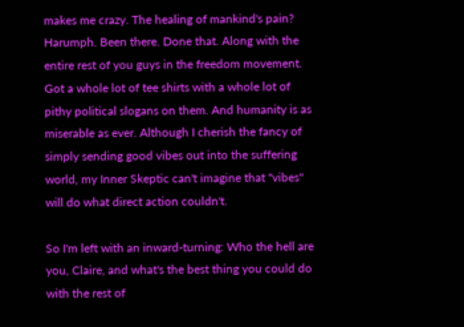makes me crazy. The healing of mankind's pain? Harumph. Been there. Done that. Along with the entire rest of you guys in the freedom movement. Got a whole lot of tee shirts with a whole lot of pithy political slogans on them. And humanity is as miserable as ever. Although I cherish the fancy of simply sending good vibes out into the suffering world, my Inner Skeptic can't imagine that "vibes" will do what direct action couldn't.

So I'm left with an inward-turning: Who the hell are you, Claire, and what's the best thing you could do with the rest of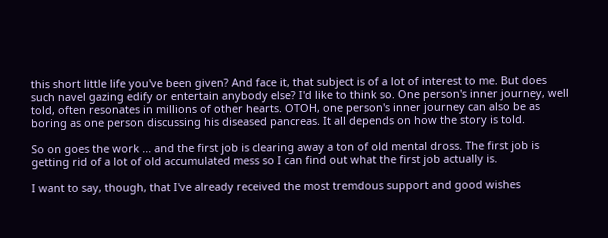this short little life you've been given? And face it, that subject is of a lot of interest to me. But does such navel gazing edify or entertain anybody else? I'd like to think so. One person's inner journey, well told, often resonates in millions of other hearts. OTOH, one person's inner journey can also be as boring as one person discussing his diseased pancreas. It all depends on how the story is told.

So on goes the work ... and the first job is clearing away a ton of old mental dross. The first job is getting rid of a lot of old accumulated mess so I can find out what the first job actually is.

I want to say, though, that I've already received the most tremdous support and good wishes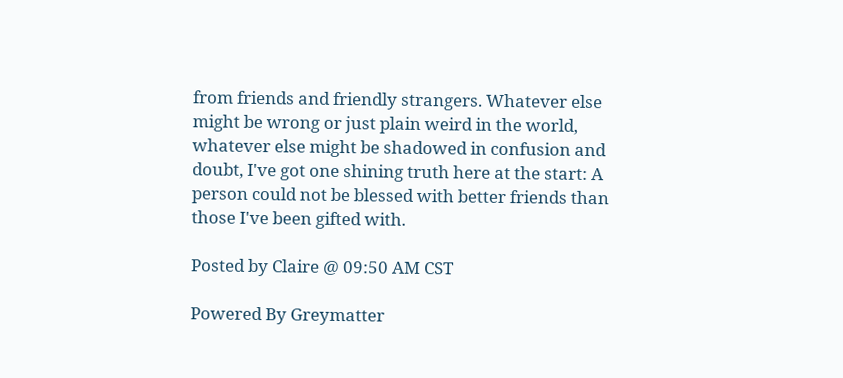from friends and friendly strangers. Whatever else might be wrong or just plain weird in the world, whatever else might be shadowed in confusion and doubt, I've got one shining truth here at the start: A person could not be blessed with better friends than those I've been gifted with.

Posted by Claire @ 09:50 AM CST

Powered By Greymatter